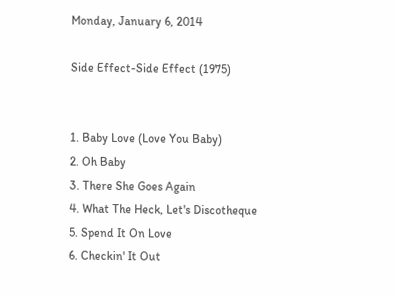Monday, January 6, 2014

Side Effect-Side Effect (1975)


1. Baby Love (Love You Baby)
2. Oh Baby
3. There She Goes Again
4. What The Heck, Let's Discotheque
5. Spend It On Love
6. Checkin' It Out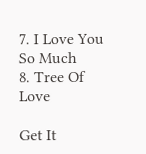7. I Love You So Much
8. Tree Of Love

Get It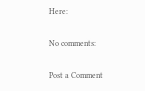Here:

No comments:

Post a Comment